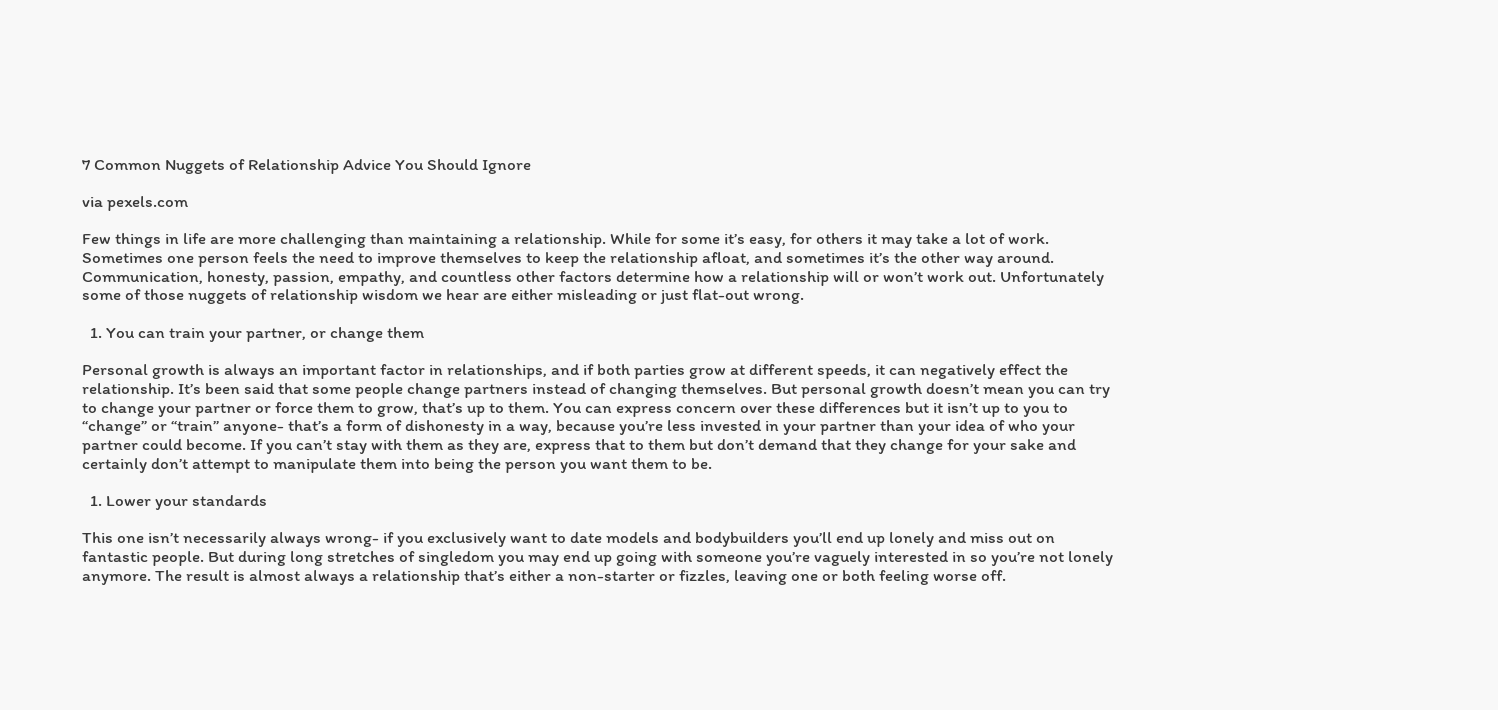7 Common Nuggets of Relationship Advice You Should Ignore

via pexels.com

Few things in life are more challenging than maintaining a relationship. While for some it’s easy, for others it may take a lot of work. Sometimes one person feels the need to improve themselves to keep the relationship afloat, and sometimes it’s the other way around. Communication, honesty, passion, empathy, and countless other factors determine how a relationship will or won’t work out. Unfortunately some of those nuggets of relationship wisdom we hear are either misleading or just flat-out wrong.

  1. You can train your partner, or change them

Personal growth is always an important factor in relationships, and if both parties grow at different speeds, it can negatively effect the relationship. It’s been said that some people change partners instead of changing themselves. But personal growth doesn’t mean you can try to change your partner or force them to grow, that’s up to them. You can express concern over these differences but it isn’t up to you to “change” or “train” anyone- that’s a form of dishonesty in a way, because you’re less invested in your partner than your idea of who your partner could become. If you can’t stay with them as they are, express that to them but don’t demand that they change for your sake and certainly don’t attempt to manipulate them into being the person you want them to be.

  1. Lower your standards

This one isn’t necessarily always wrong- if you exclusively want to date models and bodybuilders you’ll end up lonely and miss out on fantastic people. But during long stretches of singledom you may end up going with someone you’re vaguely interested in so you’re not lonely anymore. The result is almost always a relationship that’s either a non-starter or fizzles, leaving one or both feeling worse off.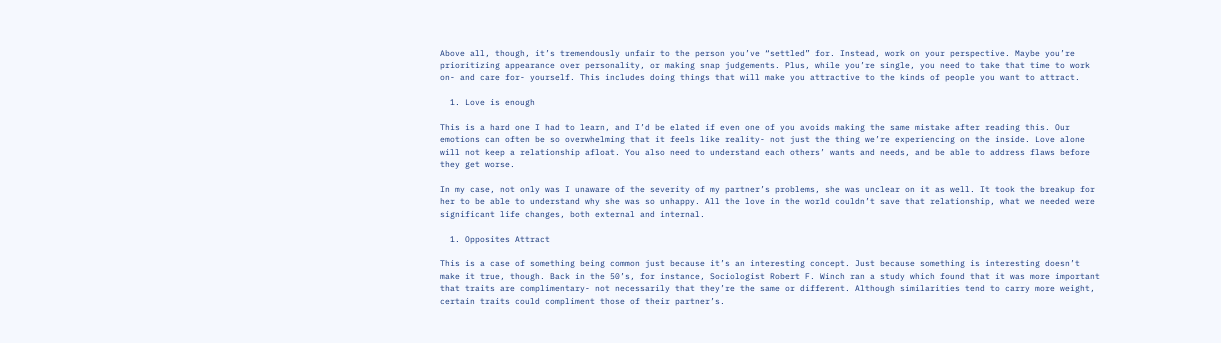Above all, though, it’s tremendously unfair to the person you’ve “settled” for. Instead, work on your perspective. Maybe you’re prioritizing appearance over personality, or making snap judgements. Plus, while you’re single, you need to take that time to work on- and care for- yourself. This includes doing things that will make you attractive to the kinds of people you want to attract.

  1. Love is enough

This is a hard one I had to learn, and I’d be elated if even one of you avoids making the same mistake after reading this. Our emotions can often be so overwhelming that it feels like reality- not just the thing we’re experiencing on the inside. Love alone will not keep a relationship afloat. You also need to understand each others’ wants and needs, and be able to address flaws before they get worse.

In my case, not only was I unaware of the severity of my partner’s problems, she was unclear on it as well. It took the breakup for her to be able to understand why she was so unhappy. All the love in the world couldn’t save that relationship, what we needed were significant life changes, both external and internal.

  1. Opposites Attract

This is a case of something being common just because it’s an interesting concept. Just because something is interesting doesn’t make it true, though. Back in the 50’s, for instance, Sociologist Robert F. Winch ran a study which found that it was more important that traits are complimentary- not necessarily that they’re the same or different. Although similarities tend to carry more weight, certain traits could compliment those of their partner’s.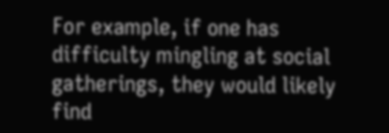For example, if one has difficulty mingling at social gatherings, they would likely find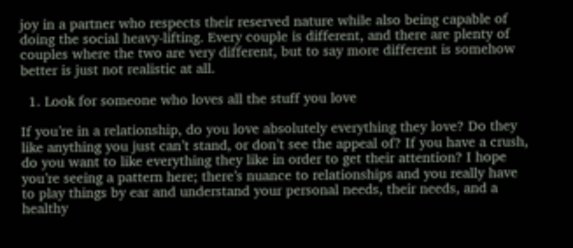joy in a partner who respects their reserved nature while also being capable of doing the social heavy-lifting. Every couple is different, and there are plenty of couples where the two are very different, but to say more different is somehow better is just not realistic at all.

  1. Look for someone who loves all the stuff you love

If you’re in a relationship, do you love absolutely everything they love? Do they like anything you just can’t stand, or don’t see the appeal of? If you have a crush, do you want to like everything they like in order to get their attention? I hope you’re seeing a pattern here; there’s nuance to relationships and you really have to play things by ear and understand your personal needs, their needs, and a healthy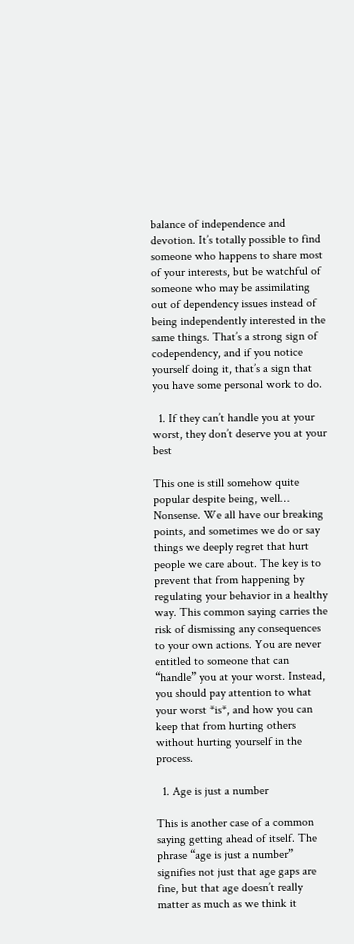balance of independence and devotion. It’s totally possible to find someone who happens to share most of your interests, but be watchful of someone who may be assimilating out of dependency issues instead of being independently interested in the same things. That’s a strong sign of codependency, and if you notice yourself doing it, that’s a sign that you have some personal work to do.

  1. If they can’t handle you at your worst, they don’t deserve you at your best

This one is still somehow quite popular despite being, well… Nonsense. We all have our breaking points, and sometimes we do or say things we deeply regret that hurt people we care about. The key is to prevent that from happening by regulating your behavior in a healthy way. This common saying carries the risk of dismissing any consequences to your own actions. You are never entitled to someone that can “handle” you at your worst. Instead, you should pay attention to what your worst *is*, and how you can keep that from hurting others without hurting yourself in the process.

  1. Age is just a number

This is another case of a common saying getting ahead of itself. The phrase “age is just a number” signifies not just that age gaps are fine, but that age doesn’t really matter as much as we think it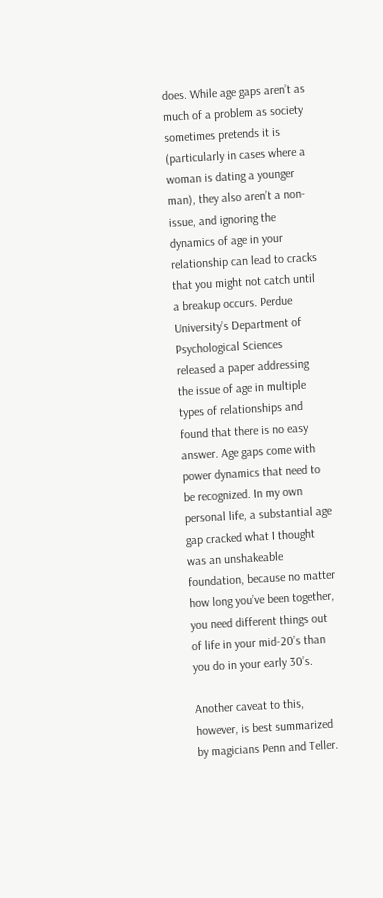does. While age gaps aren’t as much of a problem as society sometimes pretends it is (particularly in cases where a woman is dating a younger man), they also aren’t a non-issue, and ignoring the dynamics of age in your relationship can lead to cracks that you might not catch until a breakup occurs. Perdue University’s Department of Psychological Sciences released a paper addressing the issue of age in multiple types of relationships and found that there is no easy answer. Age gaps come with power dynamics that need to be recognized. In my own personal life, a substantial age gap cracked what I thought was an unshakeable foundation, because no matter how long you’ve been together, you need different things out of life in your mid-20’s than you do in your early 30’s.

Another caveat to this, however, is best summarized by magicians Penn and Teller.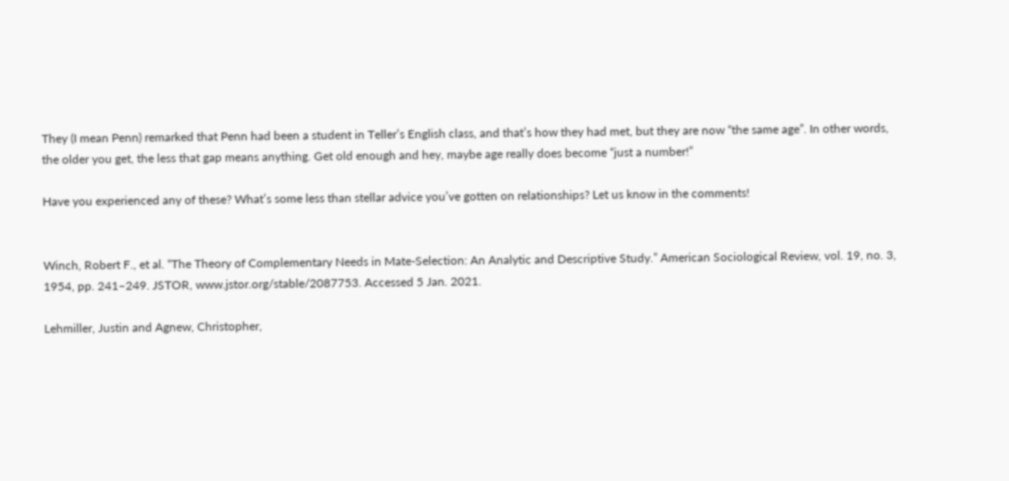They (I mean Penn) remarked that Penn had been a student in Teller’s English class, and that’s how they had met, but they are now “the same age”. In other words, the older you get, the less that gap means anything. Get old enough and hey, maybe age really does become “just a number!”

Have you experienced any of these? What’s some less than stellar advice you’ve gotten on relationships? Let us know in the comments!


Winch, Robert F., et al. “The Theory of Complementary Needs in Mate-Selection: An Analytic and Descriptive Study.” American Sociological Review, vol. 19, no. 3, 1954, pp. 241–249. JSTOR, www.jstor.org/stable/2087753. Accessed 5 Jan. 2021.

Lehmiller, Justin and Agnew, Christopher,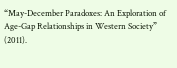“May-December Paradoxes: An Exploration of Age-Gap Relationships in Western Society”
(2011).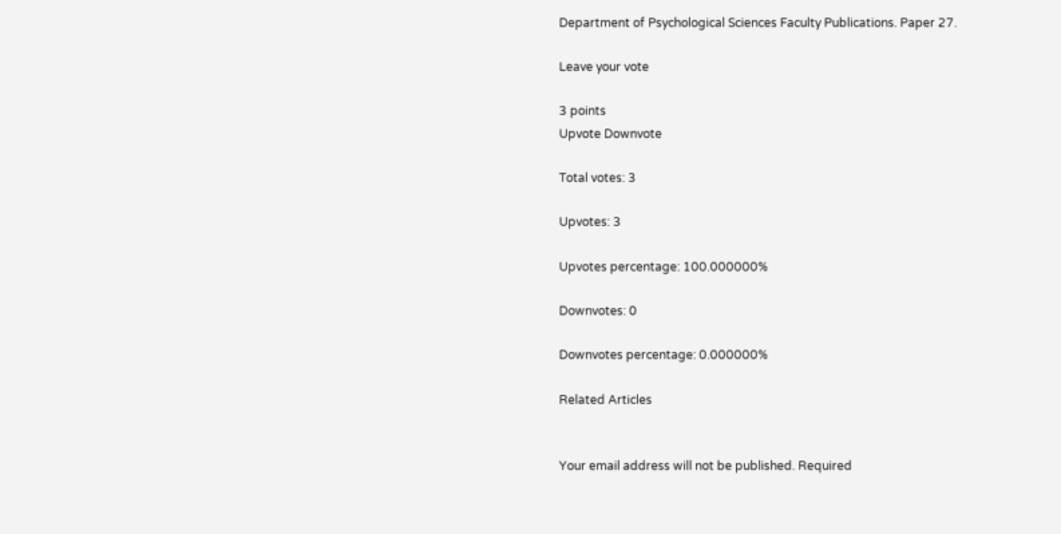Department of Psychological Sciences Faculty Publications. Paper 27.

Leave your vote

3 points
Upvote Downvote

Total votes: 3

Upvotes: 3

Upvotes percentage: 100.000000%

Downvotes: 0

Downvotes percentage: 0.000000%

Related Articles


Your email address will not be published. Required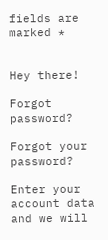fields are marked *


Hey there!

Forgot password?

Forgot your password?

Enter your account data and we will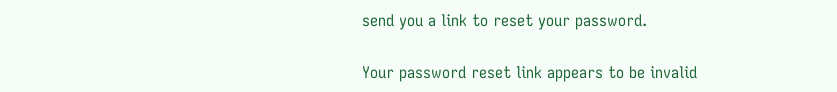send you a link to reset your password.

Your password reset link appears to be invalid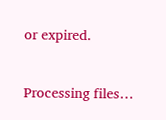or expired.


Processing files…